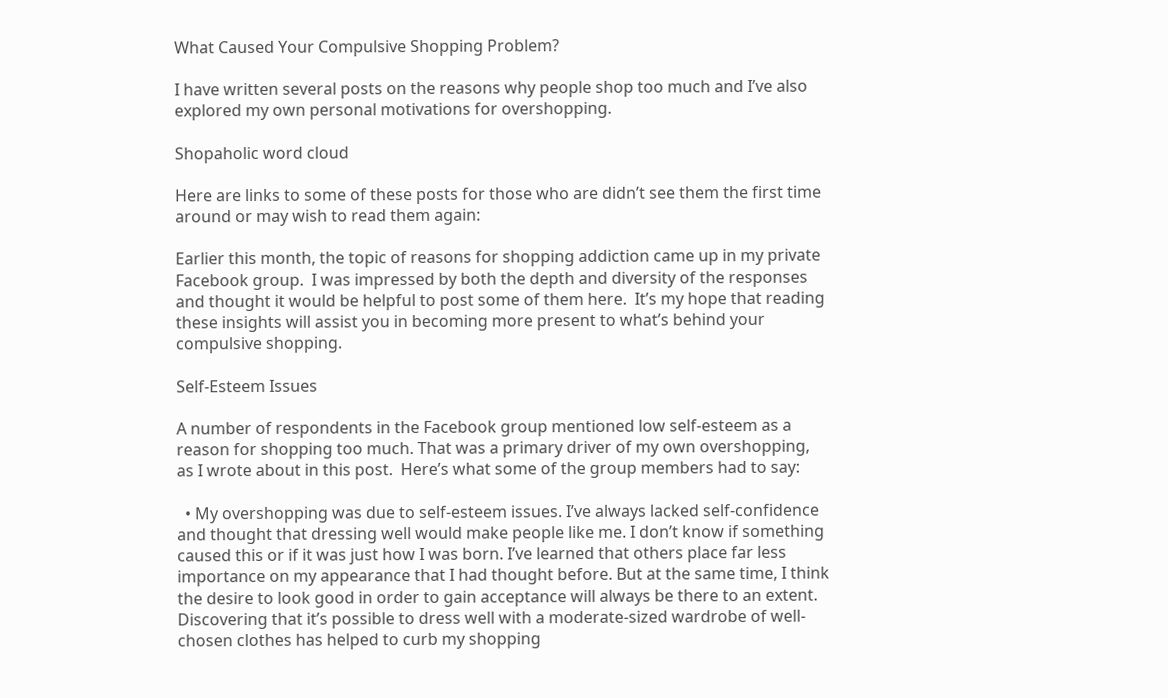What Caused Your Compulsive Shopping Problem?

I have written several posts on the reasons why people shop too much and I’ve also explored my own personal motivations for overshopping.

Shopaholic word cloud

Here are links to some of these posts for those who are didn’t see them the first time around or may wish to read them again:

Earlier this month, the topic of reasons for shopping addiction came up in my private Facebook group.  I was impressed by both the depth and diversity of the responses and thought it would be helpful to post some of them here.  It’s my hope that reading these insights will assist you in becoming more present to what’s behind your compulsive shopping.

Self-Esteem Issues

A number of respondents in the Facebook group mentioned low self-esteem as a reason for shopping too much. That was a primary driver of my own overshopping, as I wrote about in this post.  Here’s what some of the group members had to say:

  • My overshopping was due to self-esteem issues. I’ve always lacked self-confidence and thought that dressing well would make people like me. I don’t know if something caused this or if it was just how I was born. I’ve learned that others place far less importance on my appearance that I had thought before. But at the same time, I think the desire to look good in order to gain acceptance will always be there to an extent. Discovering that it’s possible to dress well with a moderate-sized wardrobe of well-chosen clothes has helped to curb my shopping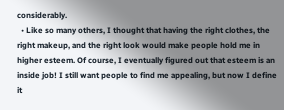considerably.
  • Like so many others, I thought that having the right clothes, the right makeup, and the right look would make people hold me in higher esteem. Of course, I eventually figured out that esteem is an inside job! I still want people to find me appealing, but now I define it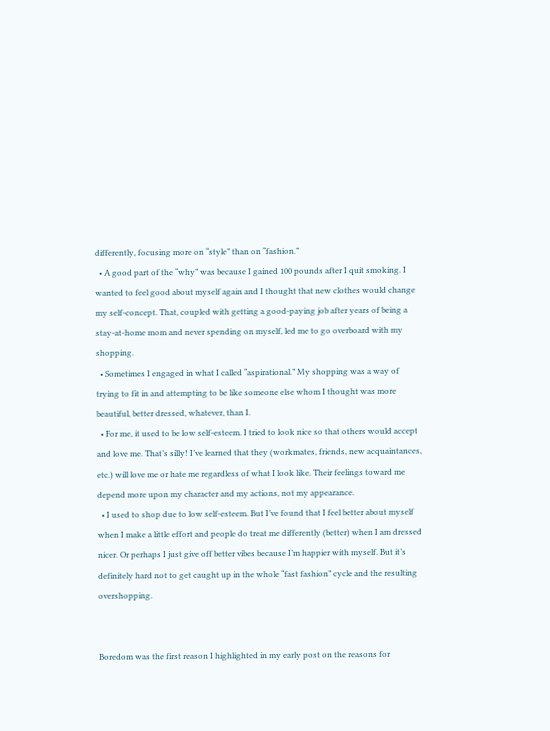differently, focusing more on “style” than on “fashion.”
  • A good part of the “why” was because I gained 100 pounds after I quit smoking. I wanted to feel good about myself again and I thought that new clothes would change my self-concept. That, coupled with getting a good-paying job after years of being a stay-at-home mom and never spending on myself, led me to go overboard with my shopping.
  • Sometimes I engaged in what I called “aspirational.” My shopping was a way of trying to fit in and attempting to be like someone else whom I thought was more beautiful, better dressed, whatever, than I.
  • For me, it used to be low self-esteem. I tried to look nice so that others would accept and love me. That’s silly! I’ve learned that they (workmates, friends, new acquaintances, etc.) will love me or hate me regardless of what I look like. Their feelings toward me depend more upon my character and my actions, not my appearance.
  • I used to shop due to low self-esteem. But I’ve found that I feel better about myself when I make a little effort and people do treat me differently (better) when I am dressed nicer. Or perhaps I just give off better vibes because I’m happier with myself. But it’s definitely hard not to get caught up in the whole “fast fashion” cycle and the resulting overshopping.


Boredom was the first reason I highlighted in my early post on the reasons for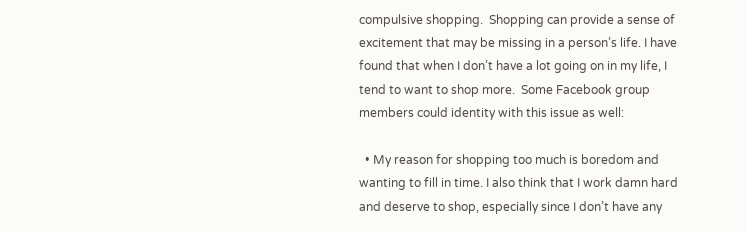compulsive shopping.  Shopping can provide a sense of excitement that may be missing in a person’s life. I have found that when I don’t have a lot going on in my life, I tend to want to shop more.  Some Facebook group members could identity with this issue as well:

  • My reason for shopping too much is boredom and wanting to fill in time. I also think that I work damn hard and deserve to shop, especially since I don’t have any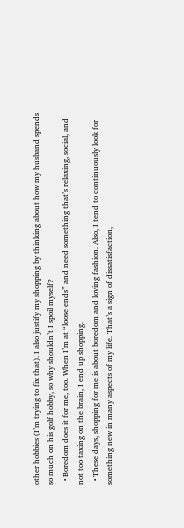other hobbies (I’m trying to fix that). I also justify my shopping by thinking about how my husband spends so much on his golf hobby, so why shouldn’t I spoil myself?
  • Boredom does it for me, too. When I’m at “loose ends” and need something that’s relaxing, social, and not too taxing on the brain, I end up shopping.
  • These days, shopping for me is about boredom and loving fashion. Also, I tend to continuously look for something new in many aspects of my life. That’s a sign of dissatisfaction,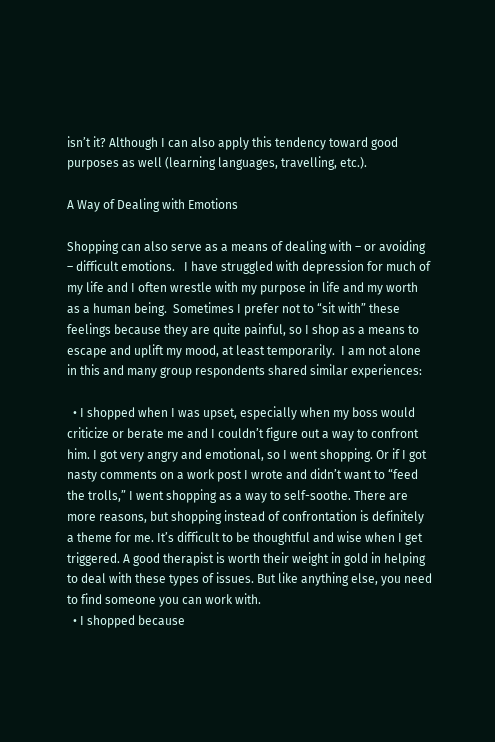isn’t it? Although I can also apply this tendency toward good purposes as well (learning languages, travelling, etc.).

A Way of Dealing with Emotions

Shopping can also serve as a means of dealing with – or avoiding – difficult emotions.   I have struggled with depression for much of my life and I often wrestle with my purpose in life and my worth as a human being.  Sometimes I prefer not to “sit with” these feelings because they are quite painful, so I shop as a means to escape and uplift my mood, at least temporarily.  I am not alone in this and many group respondents shared similar experiences:

  • I shopped when I was upset, especially when my boss would criticize or berate me and I couldn’t figure out a way to confront him. I got very angry and emotional, so I went shopping. Or if I got nasty comments on a work post I wrote and didn’t want to “feed the trolls,” I went shopping as a way to self-soothe. There are more reasons, but shopping instead of confrontation is definitely a theme for me. It’s difficult to be thoughtful and wise when I get triggered. A good therapist is worth their weight in gold in helping to deal with these types of issues. But like anything else, you need to find someone you can work with.
  • I shopped because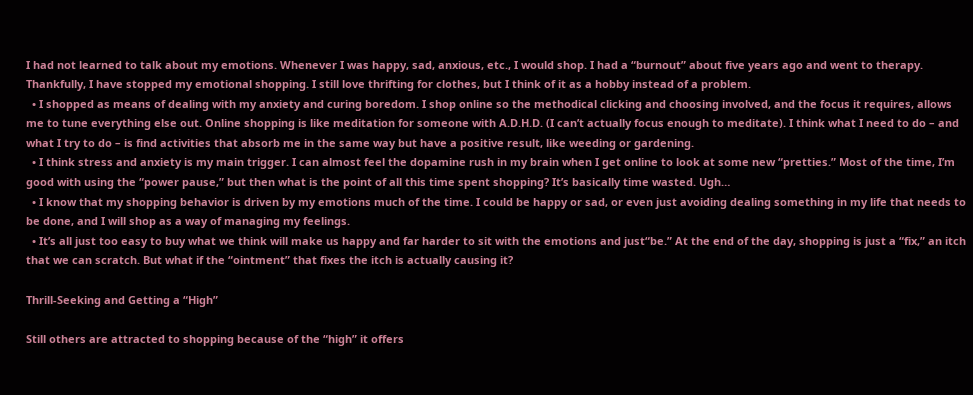I had not learned to talk about my emotions. Whenever I was happy, sad, anxious, etc., I would shop. I had a “burnout” about five years ago and went to therapy. Thankfully, I have stopped my emotional shopping. I still love thrifting for clothes, but I think of it as a hobby instead of a problem.
  • I shopped as means of dealing with my anxiety and curing boredom. I shop online so the methodical clicking and choosing involved, and the focus it requires, allows me to tune everything else out. Online shopping is like meditation for someone with A.D.H.D. (I can’t actually focus enough to meditate). I think what I need to do – and what I try to do – is find activities that absorb me in the same way but have a positive result, like weeding or gardening.
  • I think stress and anxiety is my main trigger. I can almost feel the dopamine rush in my brain when I get online to look at some new “pretties.” Most of the time, I’m good with using the “power pause,” but then what is the point of all this time spent shopping? It’s basically time wasted. Ugh…
  • I know that my shopping behavior is driven by my emotions much of the time. I could be happy or sad, or even just avoiding dealing something in my life that needs to be done, and I will shop as a way of managing my feelings.
  • It’s all just too easy to buy what we think will make us happy and far harder to sit with the emotions and just“be.” At the end of the day, shopping is just a “fix,” an itch that we can scratch. But what if the “ointment” that fixes the itch is actually causing it?

Thrill-Seeking and Getting a “High”

Still others are attracted to shopping because of the “high” it offers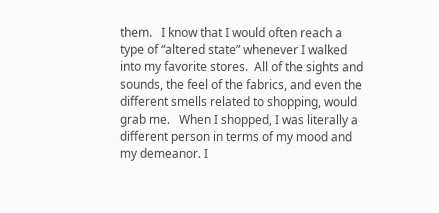them.   I know that I would often reach a type of “altered state” whenever I walked into my favorite stores.  All of the sights and sounds, the feel of the fabrics, and even the different smells related to shopping, would grab me.   When I shopped, I was literally a different person in terms of my mood and my demeanor. I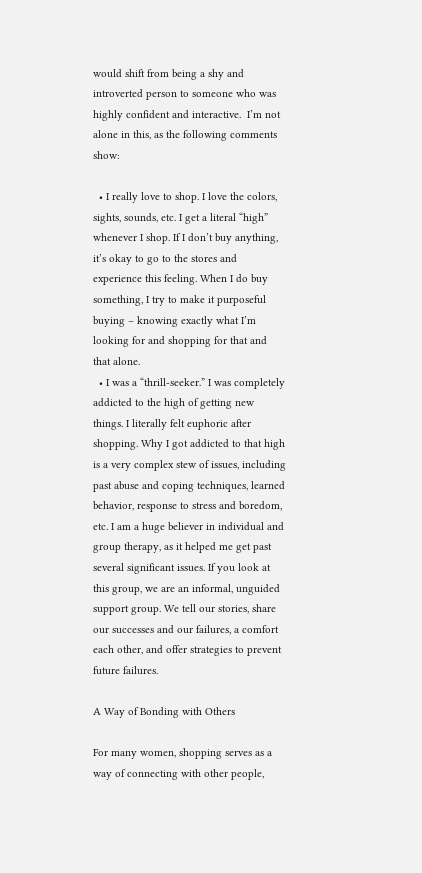would shift from being a shy and introverted person to someone who was highly confident and interactive.  I’m not alone in this, as the following comments show:

  • I really love to shop. I love the colors, sights, sounds, etc. I get a literal “high” whenever I shop. If I don’t buy anything, it’s okay to go to the stores and experience this feeling. When I do buy something, I try to make it purposeful buying – knowing exactly what I’m looking for and shopping for that and that alone.
  • I was a “thrill-seeker.” I was completely addicted to the high of getting new things. I literally felt euphoric after shopping. Why I got addicted to that high is a very complex stew of issues, including past abuse and coping techniques, learned behavior, response to stress and boredom, etc. I am a huge believer in individual and group therapy, as it helped me get past several significant issues. If you look at this group, we are an informal, unguided support group. We tell our stories, share our successes and our failures, a comfort each other, and offer strategies to prevent future failures.

A Way of Bonding with Others

For many women, shopping serves as a way of connecting with other people,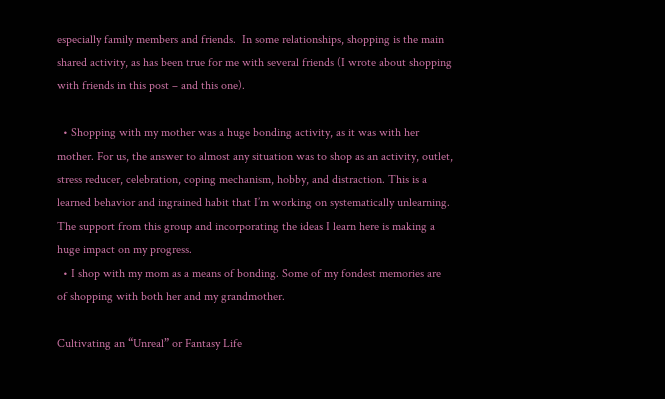especially family members and friends.  In some relationships, shopping is the main shared activity, as has been true for me with several friends (I wrote about shopping with friends in this post – and this one).

  • Shopping with my mother was a huge bonding activity, as it was with her mother. For us, the answer to almost any situation was to shop as an activity, outlet, stress reducer, celebration, coping mechanism, hobby, and distraction. This is a learned behavior and ingrained habit that I’m working on systematically unlearning.  The support from this group and incorporating the ideas I learn here is making a huge impact on my progress.
  • I shop with my mom as a means of bonding. Some of my fondest memories are of shopping with both her and my grandmother.

Cultivating an “Unreal” or Fantasy Life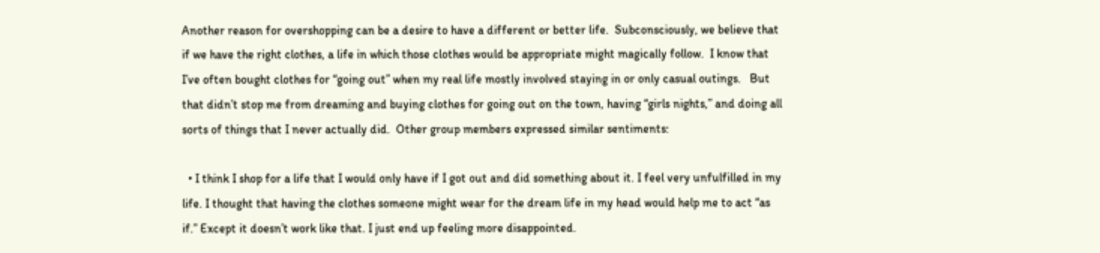Another reason for overshopping can be a desire to have a different or better life.  Subconsciously, we believe that if we have the right clothes, a life in which those clothes would be appropriate might magically follow.  I know that I’ve often bought clothes for “going out” when my real life mostly involved staying in or only casual outings.   But that didn’t stop me from dreaming and buying clothes for going out on the town, having “girls nights,” and doing all sorts of things that I never actually did.  Other group members expressed similar sentiments:

  • I think I shop for a life that I would only have if I got out and did something about it. I feel very unfulfilled in my life. I thought that having the clothes someone might wear for the dream life in my head would help me to act “as if.” Except it doesn’t work like that. I just end up feeling more disappointed.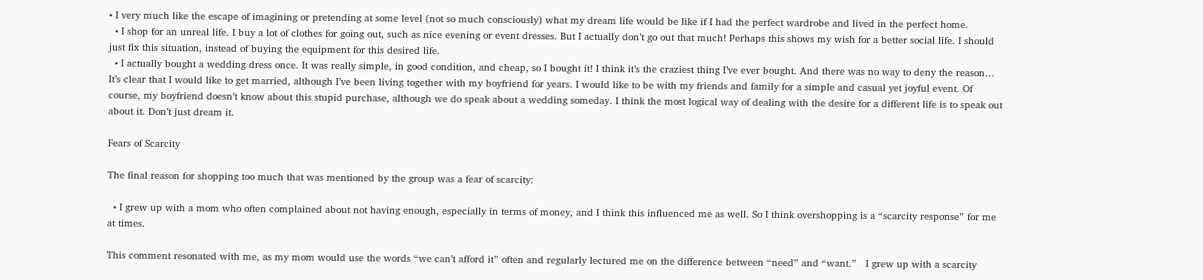• I very much like the escape of imagining or pretending at some level (not so much consciously) what my dream life would be like if I had the perfect wardrobe and lived in the perfect home.
  • I shop for an unreal life. I buy a lot of clothes for going out, such as nice evening or event dresses. But I actually don’t go out that much! Perhaps this shows my wish for a better social life. I should just fix this situation, instead of buying the equipment for this desired life.
  • I actually bought a wedding dress once. It was really simple, in good condition, and cheap, so I bought it! I think it’s the craziest thing I’ve ever bought. And there was no way to deny the reason… It’s clear that I would like to get married, although I’ve been living together with my boyfriend for years. I would like to be with my friends and family for a simple and casual yet joyful event. Of course, my boyfriend doesn’t know about this stupid purchase, although we do speak about a wedding someday. I think the most logical way of dealing with the desire for a different life is to speak out about it. Don’t just dream it.

Fears of Scarcity

The final reason for shopping too much that was mentioned by the group was a fear of scarcity:

  • I grew up with a mom who often complained about not having enough, especially in terms of money, and I think this influenced me as well. So I think overshopping is a “scarcity response” for me at times.

This comment resonated with me, as my mom would use the words “we can’t afford it” often and regularly lectured me on the difference between “need” and “want.”   I grew up with a scarcity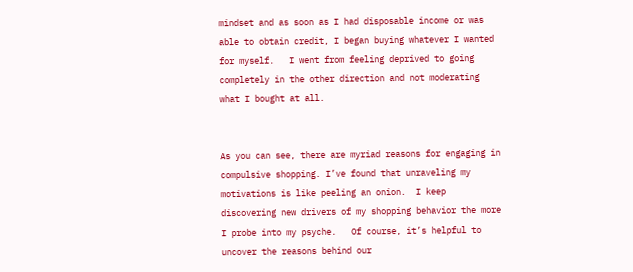mindset and as soon as I had disposable income or was able to obtain credit, I began buying whatever I wanted for myself.   I went from feeling deprived to going completely in the other direction and not moderating what I bought at all.


As you can see, there are myriad reasons for engaging in compulsive shopping. I’ve found that unraveling my motivations is like peeling an onion.  I keep discovering new drivers of my shopping behavior the more I probe into my psyche.   Of course, it’s helpful to uncover the reasons behind our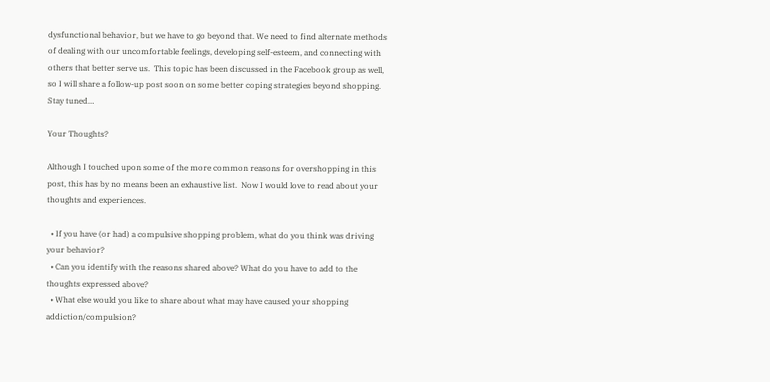dysfunctional behavior, but we have to go beyond that. We need to find alternate methods of dealing with our uncomfortable feelings, developing self-esteem, and connecting with others that better serve us.  This topic has been discussed in the Facebook group as well, so I will share a follow-up post soon on some better coping strategies beyond shopping. Stay tuned…

Your Thoughts?

Although I touched upon some of the more common reasons for overshopping in this post, this has by no means been an exhaustive list.  Now I would love to read about your thoughts and experiences.

  • If you have (or had) a compulsive shopping problem, what do you think was driving your behavior?
  • Can you identify with the reasons shared above? What do you have to add to the thoughts expressed above?
  • What else would you like to share about what may have caused your shopping addiction/compulsion?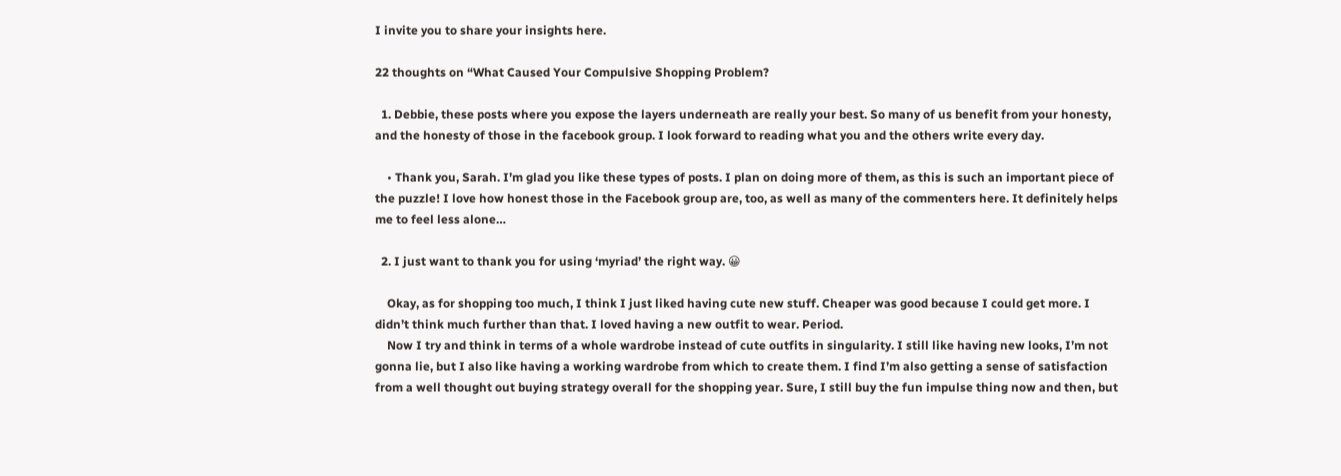I invite you to share your insights here.

22 thoughts on “What Caused Your Compulsive Shopping Problem?

  1. Debbie, these posts where you expose the layers underneath are really your best. So many of us benefit from your honesty, and the honesty of those in the facebook group. I look forward to reading what you and the others write every day.

    • Thank you, Sarah. I’m glad you like these types of posts. I plan on doing more of them, as this is such an important piece of the puzzle! I love how honest those in the Facebook group are, too, as well as many of the commenters here. It definitely helps me to feel less alone…

  2. I just want to thank you for using ‘myriad’ the right way. 😀

    Okay, as for shopping too much, I think I just liked having cute new stuff. Cheaper was good because I could get more. I didn’t think much further than that. I loved having a new outfit to wear. Period.
    Now I try and think in terms of a whole wardrobe instead of cute outfits in singularity. I still like having new looks, I’m not gonna lie, but I also like having a working wardrobe from which to create them. I find I’m also getting a sense of satisfaction from a well thought out buying strategy overall for the shopping year. Sure, I still buy the fun impulse thing now and then, but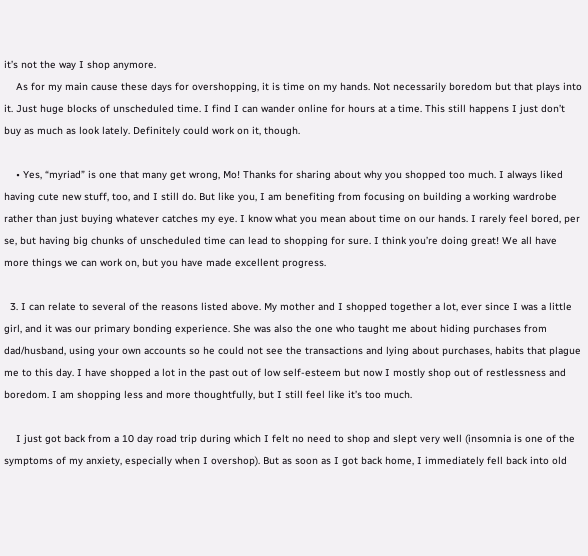it’s not the way I shop anymore.
    As for my main cause these days for overshopping, it is time on my hands. Not necessarily boredom but that plays into it. Just huge blocks of unscheduled time. I find I can wander online for hours at a time. This still happens I just don’t buy as much as look lately. Definitely could work on it, though.

    • Yes, “myriad” is one that many get wrong, Mo! Thanks for sharing about why you shopped too much. I always liked having cute new stuff, too, and I still do. But like you, I am benefiting from focusing on building a working wardrobe rather than just buying whatever catches my eye. I know what you mean about time on our hands. I rarely feel bored, per se, but having big chunks of unscheduled time can lead to shopping for sure. I think you’re doing great! We all have more things we can work on, but you have made excellent progress.

  3. I can relate to several of the reasons listed above. My mother and I shopped together a lot, ever since I was a little girl, and it was our primary bonding experience. She was also the one who taught me about hiding purchases from dad/husband, using your own accounts so he could not see the transactions and lying about purchases, habits that plague me to this day. I have shopped a lot in the past out of low self-esteem but now I mostly shop out of restlessness and boredom. I am shopping less and more thoughtfully, but I still feel like it’s too much.

    I just got back from a 10 day road trip during which I felt no need to shop and slept very well (insomnia is one of the symptoms of my anxiety, especially when I overshop). But as soon as I got back home, I immediately fell back into old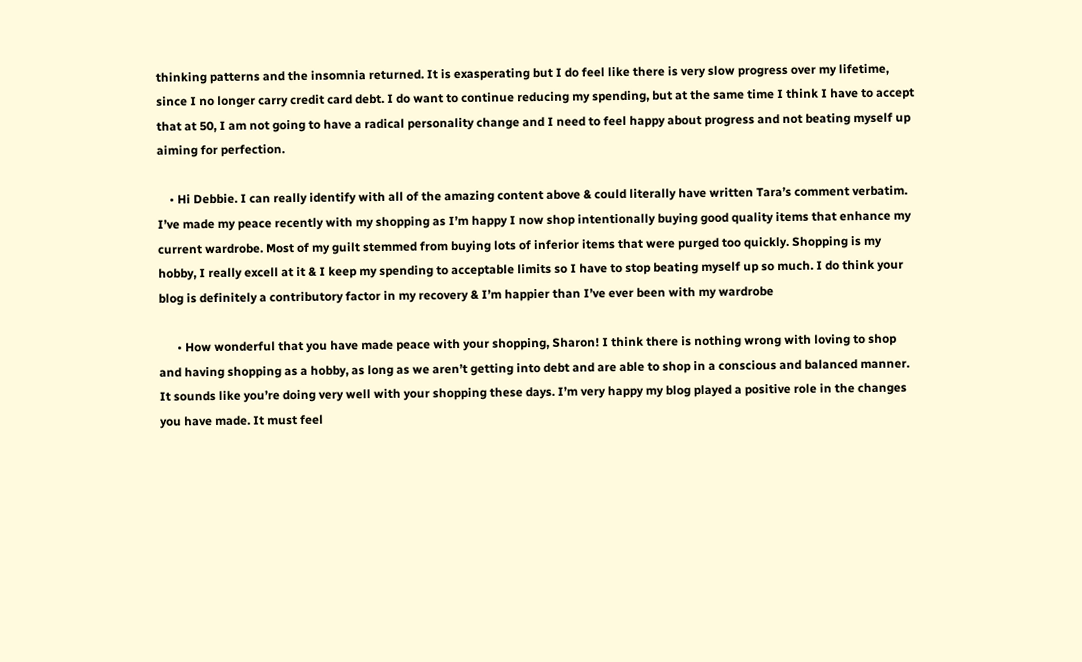thinking patterns and the insomnia returned. It is exasperating but I do feel like there is very slow progress over my lifetime, since I no longer carry credit card debt. I do want to continue reducing my spending, but at the same time I think I have to accept that at 50, I am not going to have a radical personality change and I need to feel happy about progress and not beating myself up aiming for perfection.

    • Hi Debbie. I can really identify with all of the amazing content above & could literally have written Tara’s comment verbatim. I’ve made my peace recently with my shopping as I’m happy I now shop intentionally buying good quality items that enhance my current wardrobe. Most of my guilt stemmed from buying lots of inferior items that were purged too quickly. Shopping is my hobby, I really excell at it & I keep my spending to acceptable limits so I have to stop beating myself up so much. I do think your blog is definitely a contributory factor in my recovery & I’m happier than I’ve ever been with my wardrobe

      • How wonderful that you have made peace with your shopping, Sharon! I think there is nothing wrong with loving to shop and having shopping as a hobby, as long as we aren’t getting into debt and are able to shop in a conscious and balanced manner. It sounds like you’re doing very well with your shopping these days. I’m very happy my blog played a positive role in the changes you have made. It must feel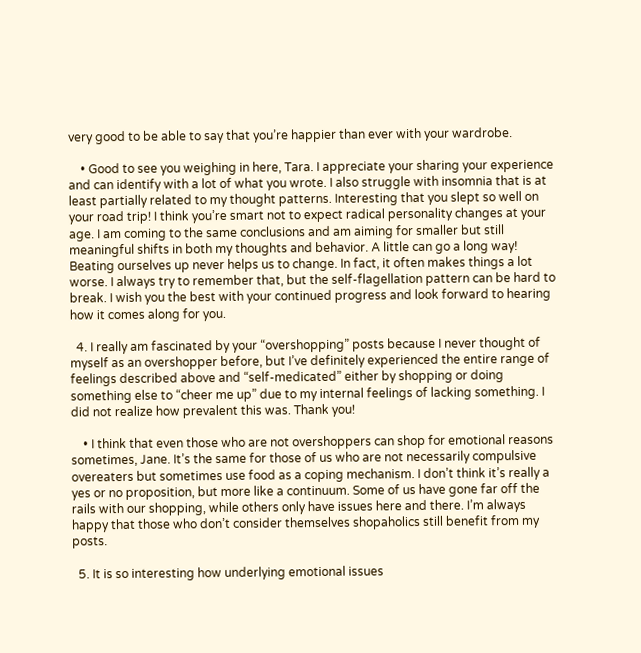very good to be able to say that you’re happier than ever with your wardrobe.

    • Good to see you weighing in here, Tara. I appreciate your sharing your experience and can identify with a lot of what you wrote. I also struggle with insomnia that is at least partially related to my thought patterns. Interesting that you slept so well on your road trip! I think you’re smart not to expect radical personality changes at your age. I am coming to the same conclusions and am aiming for smaller but still meaningful shifts in both my thoughts and behavior. A little can go a long way! Beating ourselves up never helps us to change. In fact, it often makes things a lot worse. I always try to remember that, but the self-flagellation pattern can be hard to break. I wish you the best with your continued progress and look forward to hearing how it comes along for you.

  4. I really am fascinated by your “overshopping” posts because I never thought of myself as an overshopper before, but I’ve definitely experienced the entire range of feelings described above and “self-medicated” either by shopping or doing something else to “cheer me up” due to my internal feelings of lacking something. I did not realize how prevalent this was. Thank you!

    • I think that even those who are not overshoppers can shop for emotional reasons sometimes, Jane. It’s the same for those of us who are not necessarily compulsive overeaters but sometimes use food as a coping mechanism. I don’t think it’s really a yes or no proposition, but more like a continuum. Some of us have gone far off the rails with our shopping, while others only have issues here and there. I’m always happy that those who don’t consider themselves shopaholics still benefit from my posts.

  5. It is so interesting how underlying emotional issues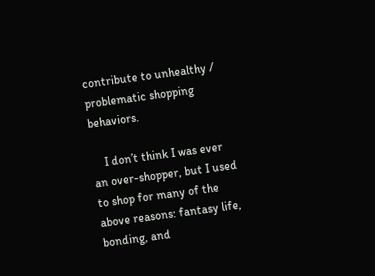contribute to unhealthy / problematic shopping behaviors.

    I don’t think I was ever an over-shopper, but I used to shop for many of the above reasons: fantasy life, bonding, and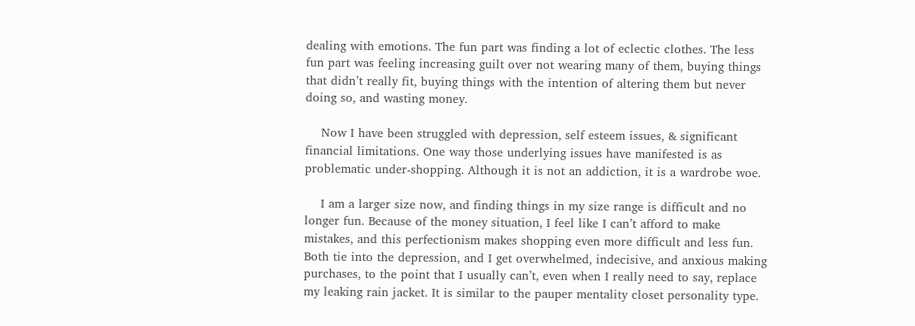dealing with emotions. The fun part was finding a lot of eclectic clothes. The less fun part was feeling increasing guilt over not wearing many of them, buying things that didn’t really fit, buying things with the intention of altering them but never doing so, and wasting money.

    Now I have been struggled with depression, self esteem issues, & significant financial limitations. One way those underlying issues have manifested is as problematic under-shopping. Although it is not an addiction, it is a wardrobe woe.

    I am a larger size now, and finding things in my size range is difficult and no longer fun. Because of the money situation, I feel like I can’t afford to make mistakes, and this perfectionism makes shopping even more difficult and less fun. Both tie into the depression, and I get overwhelmed, indecisive, and anxious making purchases, to the point that I usually can’t, even when I really need to say, replace my leaking rain jacket. It is similar to the pauper mentality closet personality type.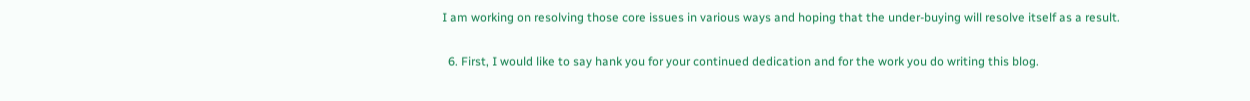I am working on resolving those core issues in various ways and hoping that the under-buying will resolve itself as a result.

  6. First, I would like to say hank you for your continued dedication and for the work you do writing this blog.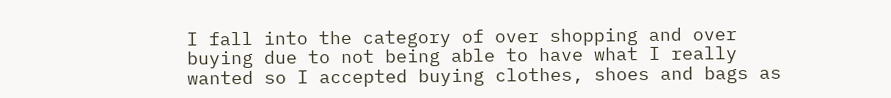I fall into the category of over shopping and over buying due to not being able to have what I really wanted so I accepted buying clothes, shoes and bags as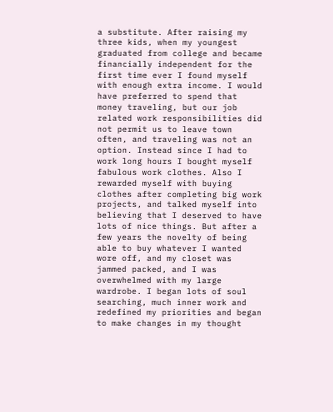a substitute. After raising my three kids, when my youngest graduated from college and became financially independent for the first time ever I found myself with enough extra income. I would have preferred to spend that money traveling, but our job related work responsibilities did not permit us to leave town often, and traveling was not an option. Instead since I had to work long hours I bought myself fabulous work clothes. Also I rewarded myself with buying clothes after completing big work projects, and talked myself into believing that I deserved to have lots of nice things. But after a few years the novelty of being able to buy whatever I wanted wore off, and my closet was jammed packed, and I was overwhelmed with my large wardrobe. I began lots of soul searching, much inner work and redefined my priorities and began to make changes in my thought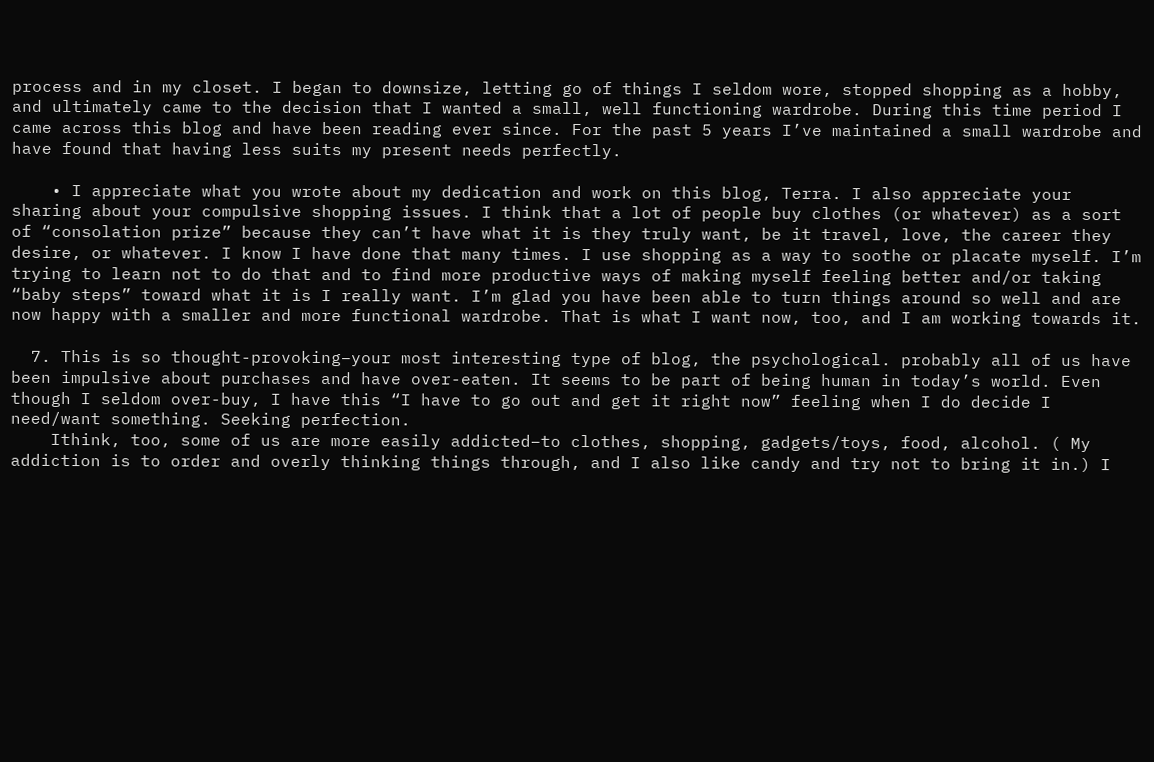process and in my closet. I began to downsize, letting go of things I seldom wore, stopped shopping as a hobby, and ultimately came to the decision that I wanted a small, well functioning wardrobe. During this time period I came across this blog and have been reading ever since. For the past 5 years I’ve maintained a small wardrobe and have found that having less suits my present needs perfectly.

    • I appreciate what you wrote about my dedication and work on this blog, Terra. I also appreciate your sharing about your compulsive shopping issues. I think that a lot of people buy clothes (or whatever) as a sort of “consolation prize” because they can’t have what it is they truly want, be it travel, love, the career they desire, or whatever. I know I have done that many times. I use shopping as a way to soothe or placate myself. I’m trying to learn not to do that and to find more productive ways of making myself feeling better and/or taking “baby steps” toward what it is I really want. I’m glad you have been able to turn things around so well and are now happy with a smaller and more functional wardrobe. That is what I want now, too, and I am working towards it.

  7. This is so thought-provoking–your most interesting type of blog, the psychological. probably all of us have been impulsive about purchases and have over-eaten. It seems to be part of being human in today’s world. Even though I seldom over-buy, I have this “I have to go out and get it right now” feeling when I do decide I need/want something. Seeking perfection.
    Ithink, too, some of us are more easily addicted–to clothes, shopping, gadgets/toys, food, alcohol. ( My addiction is to order and overly thinking things through, and I also like candy and try not to bring it in.) I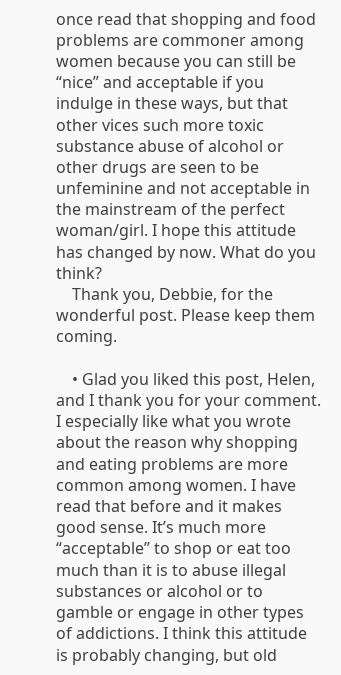once read that shopping and food problems are commoner among women because you can still be “nice” and acceptable if you indulge in these ways, but that other vices such more toxic substance abuse of alcohol or other drugs are seen to be unfeminine and not acceptable in the mainstream of the perfect woman/girl. I hope this attitude has changed by now. What do you think?
    Thank you, Debbie, for the wonderful post. Please keep them coming.

    • Glad you liked this post, Helen, and I thank you for your comment. I especially like what you wrote about the reason why shopping and eating problems are more common among women. I have read that before and it makes good sense. It’s much more “acceptable” to shop or eat too much than it is to abuse illegal substances or alcohol or to gamble or engage in other types of addictions. I think this attitude is probably changing, but old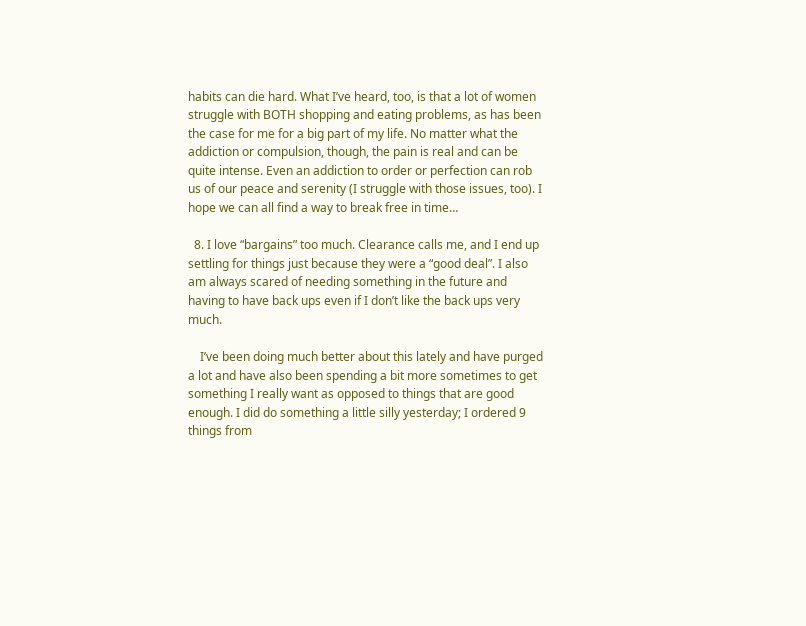habits can die hard. What I’ve heard, too, is that a lot of women struggle with BOTH shopping and eating problems, as has been the case for me for a big part of my life. No matter what the addiction or compulsion, though, the pain is real and can be quite intense. Even an addiction to order or perfection can rob us of our peace and serenity (I struggle with those issues, too). I hope we can all find a way to break free in time…

  8. I love “bargains” too much. Clearance calls me, and I end up settling for things just because they were a “good deal”. I also am always scared of needing something in the future and having to have back ups even if I don’t like the back ups very much.

    I’ve been doing much better about this lately and have purged a lot and have also been spending a bit more sometimes to get something I really want as opposed to things that are good enough. I did do something a little silly yesterday; I ordered 9 things from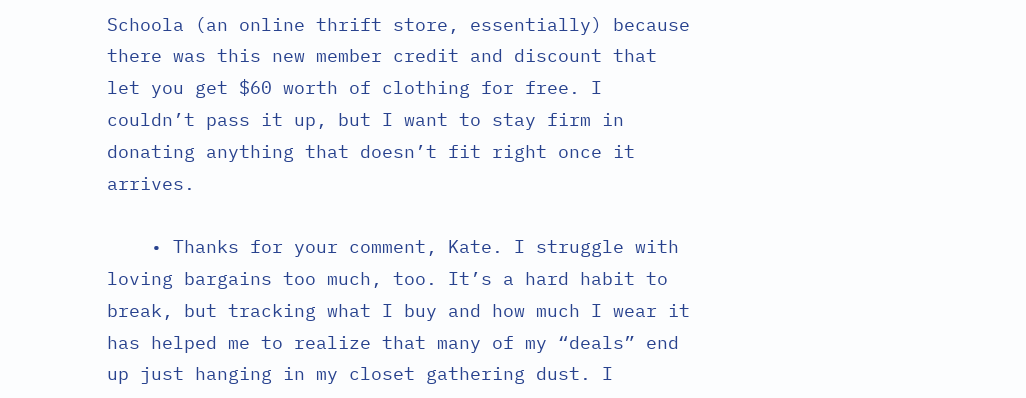Schoola (an online thrift store, essentially) because there was this new member credit and discount that let you get $60 worth of clothing for free. I couldn’t pass it up, but I want to stay firm in donating anything that doesn’t fit right once it arrives.

    • Thanks for your comment, Kate. I struggle with loving bargains too much, too. It’s a hard habit to break, but tracking what I buy and how much I wear it has helped me to realize that many of my “deals” end up just hanging in my closet gathering dust. I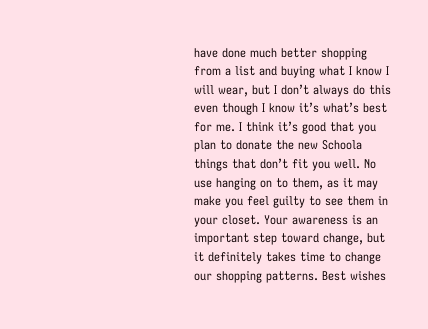have done much better shopping from a list and buying what I know I will wear, but I don’t always do this even though I know it’s what’s best for me. I think it’s good that you plan to donate the new Schoola things that don’t fit you well. No use hanging on to them, as it may make you feel guilty to see them in your closet. Your awareness is an important step toward change, but it definitely takes time to change our shopping patterns. Best wishes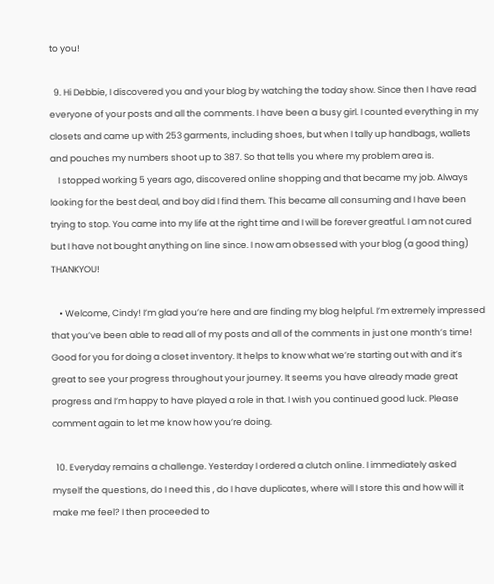to you!

  9. Hi Debbie, I discovered you and your blog by watching the today show. Since then I have read everyone of your posts and all the comments. I have been a busy girl. I counted everything in my closets and came up with 253 garments, including shoes, but when I tally up handbags, wallets and pouches my numbers shoot up to 387. So that tells you where my problem area is.
    I stopped working 5 years ago, discovered online shopping and that became my job. Always looking for the best deal, and boy did I find them. This became all consuming and I have been trying to stop. You came into my life at the right time and I will be forever greatful. I am not cured but I have not bought anything on line since. I now am obsessed with your blog (a good thing) THANKYOU!

    • Welcome, Cindy! I’m glad you’re here and are finding my blog helpful. I’m extremely impressed that you’ve been able to read all of my posts and all of the comments in just one month’s time! Good for you for doing a closet inventory. It helps to know what we’re starting out with and it’s great to see your progress throughout your journey. It seems you have already made great progress and I’m happy to have played a role in that. I wish you continued good luck. Please comment again to let me know how you’re doing.

  10. Everyday remains a challenge. Yesterday I ordered a clutch online. I immediately asked myself the questions, do I need this , do I have duplicates, where will I store this and how will it make me feel? I then proceeded to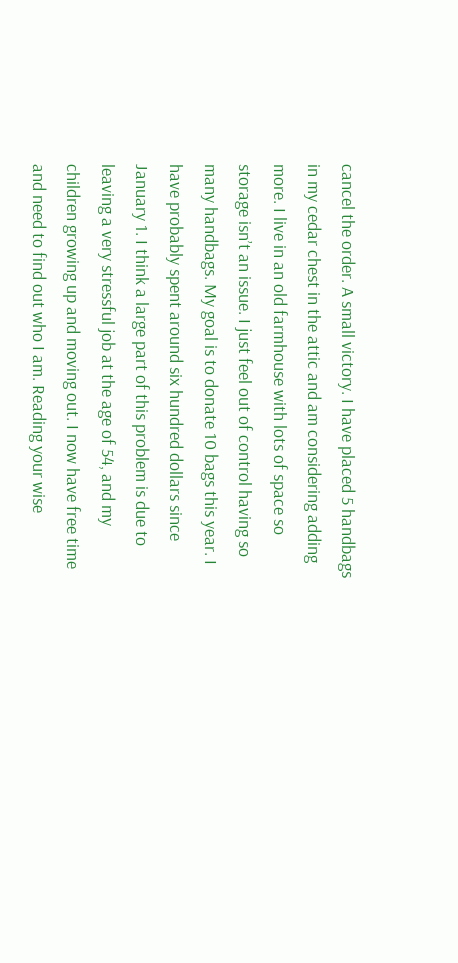cancel the order. A small victory. I have placed 5 handbags in my cedar chest in the attic and am considering adding more. I live in an old farmhouse with lots of space so storage isn’t an issue. I just feel out of control having so many handbags. My goal is to donate 10 bags this year. I have probably spent around six hundred dollars since January 1. I think a large part of this problem is due to leaving a very stressful job at the age of 54, and my children growing up and moving out. I now have free time and need to find out who I am. Reading your wise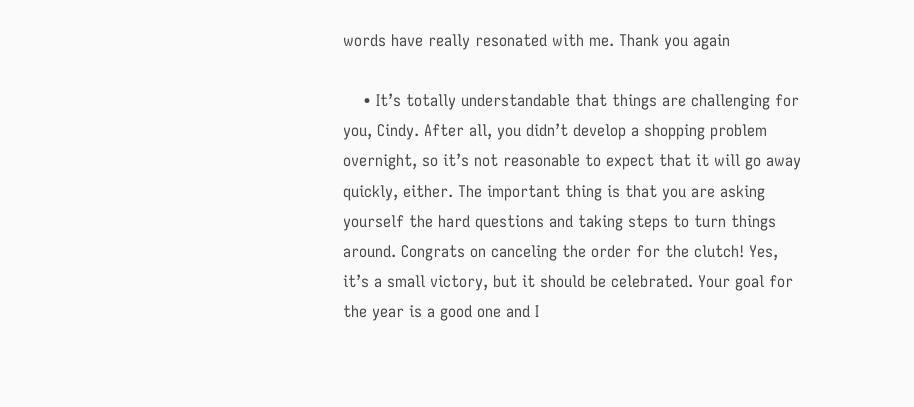words have really resonated with me. Thank you again

    • It’s totally understandable that things are challenging for you, Cindy. After all, you didn’t develop a shopping problem overnight, so it’s not reasonable to expect that it will go away quickly, either. The important thing is that you are asking yourself the hard questions and taking steps to turn things around. Congrats on canceling the order for the clutch! Yes, it’s a small victory, but it should be celebrated. Your goal for the year is a good one and I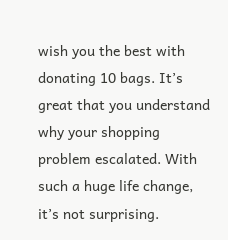wish you the best with donating 10 bags. It’s great that you understand why your shopping problem escalated. With such a huge life change, it’s not surprising.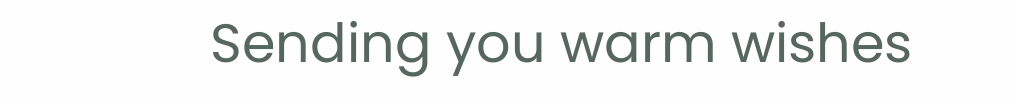Sending you warm wishes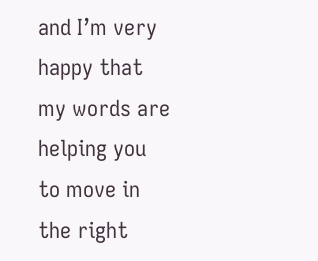and I’m very happy that my words are helping you to move in the right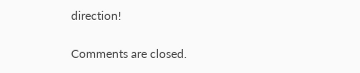direction!

Comments are closed.